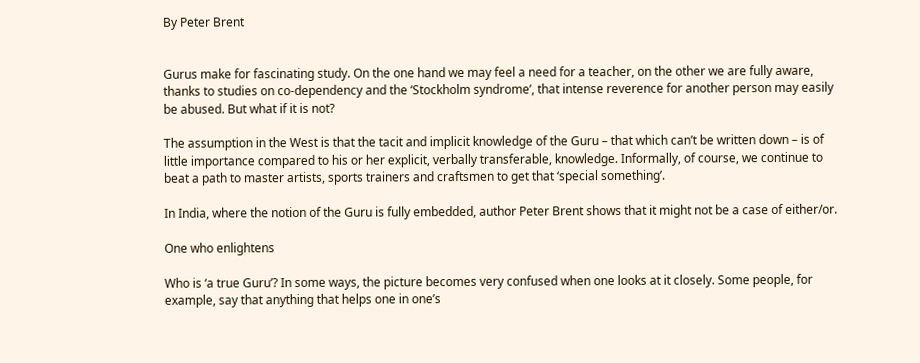By Peter Brent


Gurus make for fascinating study. On the one hand we may feel a need for a teacher, on the other we are fully aware, thanks to studies on co-dependency and the ‘Stockholm syndrome’, that intense reverence for another person may easily be abused. But what if it is not?

The assumption in the West is that the tacit and implicit knowledge of the Guru – that which can’t be written down – is of little importance compared to his or her explicit, verbally transferable, knowledge. Informally, of course, we continue to beat a path to master artists, sports trainers and craftsmen to get that ‘special something’.

In India, where the notion of the Guru is fully embedded, author Peter Brent shows that it might not be a case of either/or.

One who enlightens

Who is ‘a true Guru’? In some ways, the picture becomes very confused when one looks at it closely. Some people, for example, say that anything that helps one in one’s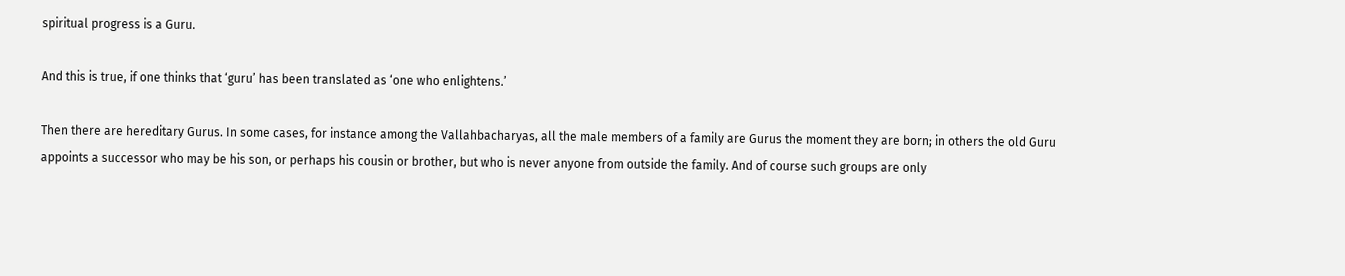spiritual progress is a Guru.

And this is true, if one thinks that ‘guru’ has been translated as ‘one who enlightens.’

Then there are hereditary Gurus. In some cases, for instance among the Vallahbacharyas, all the male members of a family are Gurus the moment they are born; in others the old Guru appoints a successor who may be his son, or perhaps his cousin or brother, but who is never anyone from outside the family. And of course such groups are only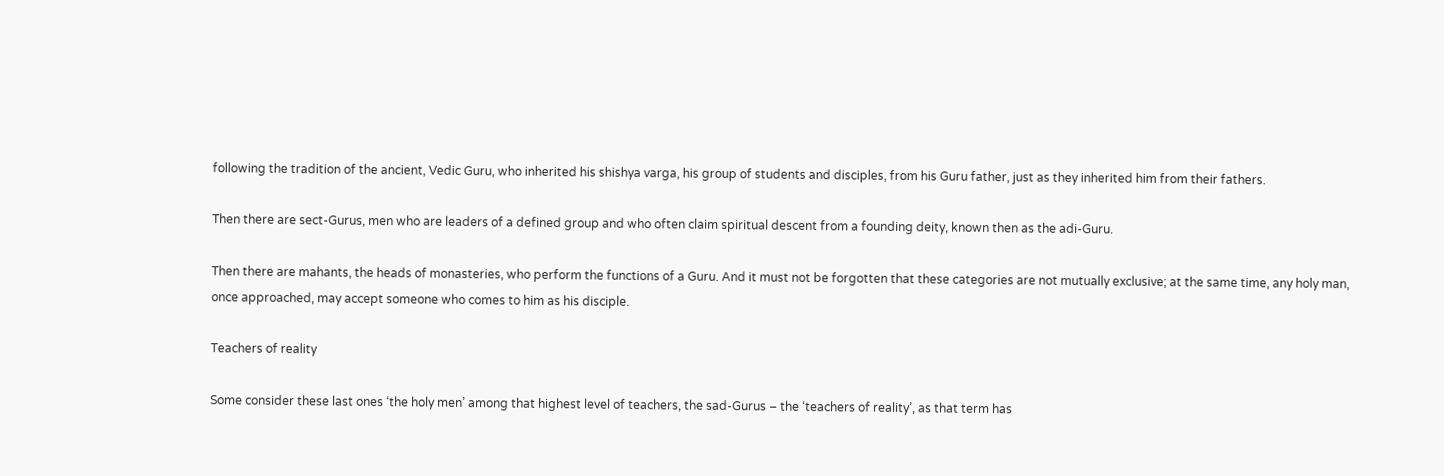following the tradition of the ancient, Vedic Guru, who inherited his shishya varga, his group of students and disciples, from his Guru father, just as they inherited him from their fathers.

Then there are sect-Gurus, men who are leaders of a defined group and who often claim spiritual descent from a founding deity, known then as the adi-Guru.

Then there are mahants, the heads of monasteries, who perform the functions of a Guru. And it must not be forgotten that these categories are not mutually exclusive; at the same time, any holy man, once approached, may accept someone who comes to him as his disciple.

Teachers of reality

Some consider these last ones ‘the holy men’ among that highest level of teachers, the sad-Gurus – the ‘teachers of reality’, as that term has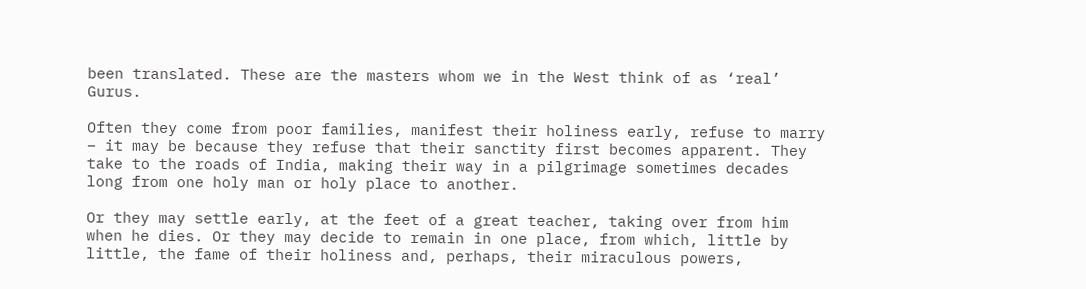been translated. These are the masters whom we in the West think of as ‘real’ Gurus.

Often they come from poor families, manifest their holiness early, refuse to marry – it may be because they refuse that their sanctity first becomes apparent. They take to the roads of India, making their way in a pilgrimage sometimes decades long from one holy man or holy place to another.

Or they may settle early, at the feet of a great teacher, taking over from him when he dies. Or they may decide to remain in one place, from which, little by little, the fame of their holiness and, perhaps, their miraculous powers,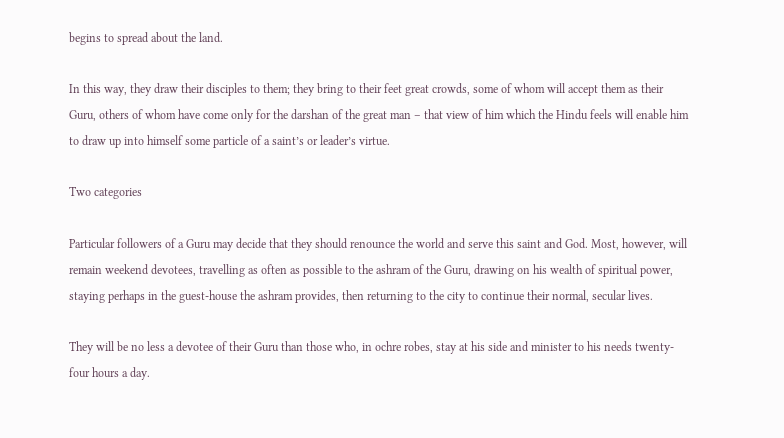begins to spread about the land.

In this way, they draw their disciples to them; they bring to their feet great crowds, some of whom will accept them as their Guru, others of whom have come only for the darshan of the great man – that view of him which the Hindu feels will enable him to draw up into himself some particle of a saint’s or leader’s virtue.

Two categories

Particular followers of a Guru may decide that they should renounce the world and serve this saint and God. Most, however, will remain weekend devotees, travelling as often as possible to the ashram of the Guru, drawing on his wealth of spiritual power, staying perhaps in the guest-house the ashram provides, then returning to the city to continue their normal, secular lives.

They will be no less a devotee of their Guru than those who, in ochre robes, stay at his side and minister to his needs twenty-four hours a day.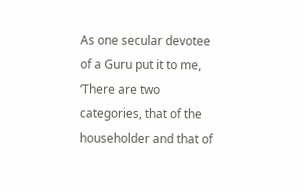As one secular devotee of a Guru put it to me, ‘There are two categories, that of the householder and that of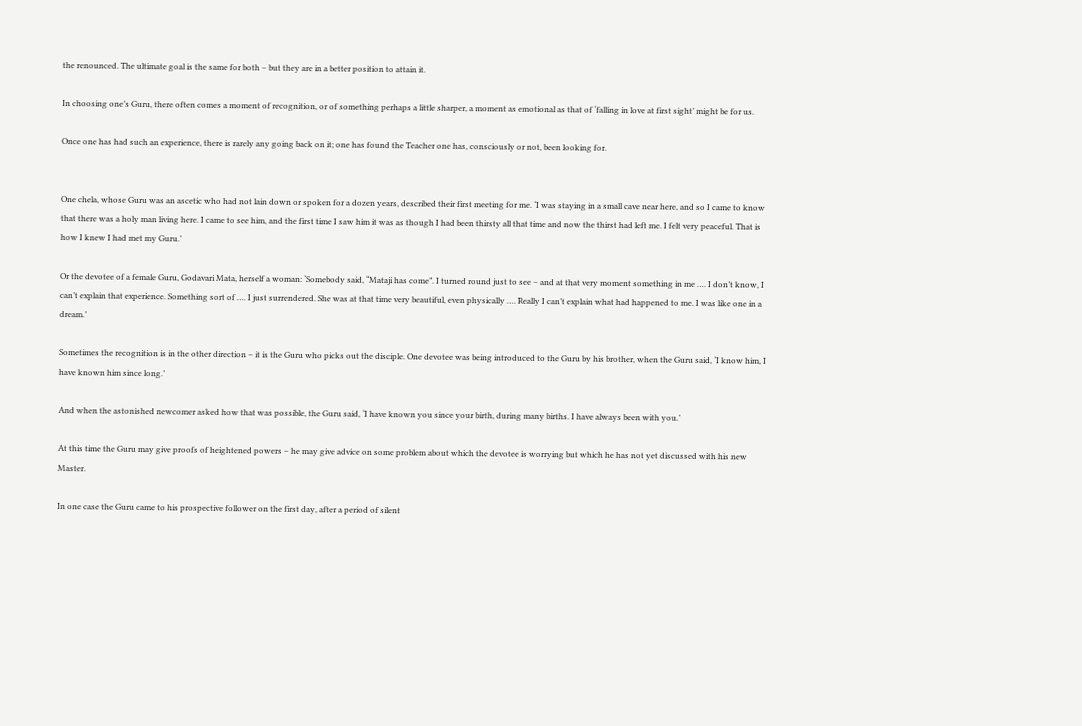the renounced. The ultimate goal is the same for both – but they are in a better position to attain it.

In choosing one’s Guru, there often comes a moment of recognition, or of something perhaps a little sharper, a moment as emotional as that of ‘falling in love at first sight’ might be for us.

Once one has had such an experience, there is rarely any going back on it; one has found the Teacher one has, consciously or not, been looking for.


One chela, whose Guru was an ascetic who had not lain down or spoken for a dozen years, described their first meeting for me. ‘I was staying in a small cave near here, and so I came to know that there was a holy man living here. I came to see him, and the first time I saw him it was as though I had been thirsty all that time and now the thirst had left me. I felt very peaceful. That is how I knew I had met my Guru.’

Or the devotee of a female Guru, Godavari Mata, herself a woman: ‘Somebody said, “Mataji has come”. I turned round just to see – and at that very moment something in me …. I don’t know, I can’t explain that experience. Something sort of …. I just surrendered. She was at that time very beautiful, even physically …. Really I can’t explain what had happened to me. I was like one in a dream.’

Sometimes the recognition is in the other direction – it is the Guru who picks out the disciple. One devotee was being introduced to the Guru by his brother, when the Guru said, ‘I know him, I have known him since long.’

And when the astonished newcomer asked how that was possible, the Guru said, ‘I have known you since your birth, during many births. I have always been with you.’

At this time the Guru may give proofs of heightened powers – he may give advice on some problem about which the devotee is worrying but which he has not yet discussed with his new Master.

In one case the Guru came to his prospective follower on the first day, after a period of silent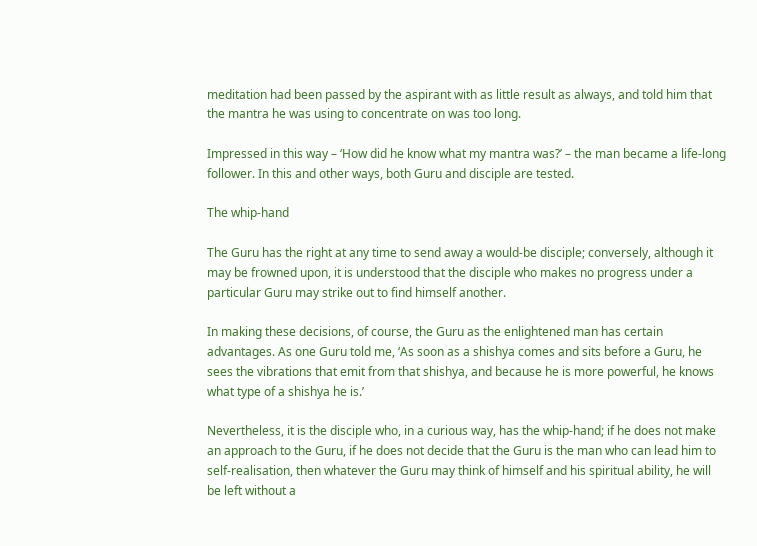meditation had been passed by the aspirant with as little result as always, and told him that the mantra he was using to concentrate on was too long.

Impressed in this way – ‘How did he know what my mantra was?’ – the man became a life-long follower. In this and other ways, both Guru and disciple are tested.

The whip-hand

The Guru has the right at any time to send away a would-be disciple; conversely, although it may be frowned upon, it is understood that the disciple who makes no progress under a particular Guru may strike out to find himself another.

In making these decisions, of course, the Guru as the enlightened man has certain advantages. As one Guru told me, ‘As soon as a shishya comes and sits before a Guru, he sees the vibrations that emit from that shishya, and because he is more powerful, he knows what type of a shishya he is.’

Nevertheless, it is the disciple who, in a curious way, has the whip-hand; if he does not make an approach to the Guru, if he does not decide that the Guru is the man who can lead him to self-realisation, then whatever the Guru may think of himself and his spiritual ability, he will be left without a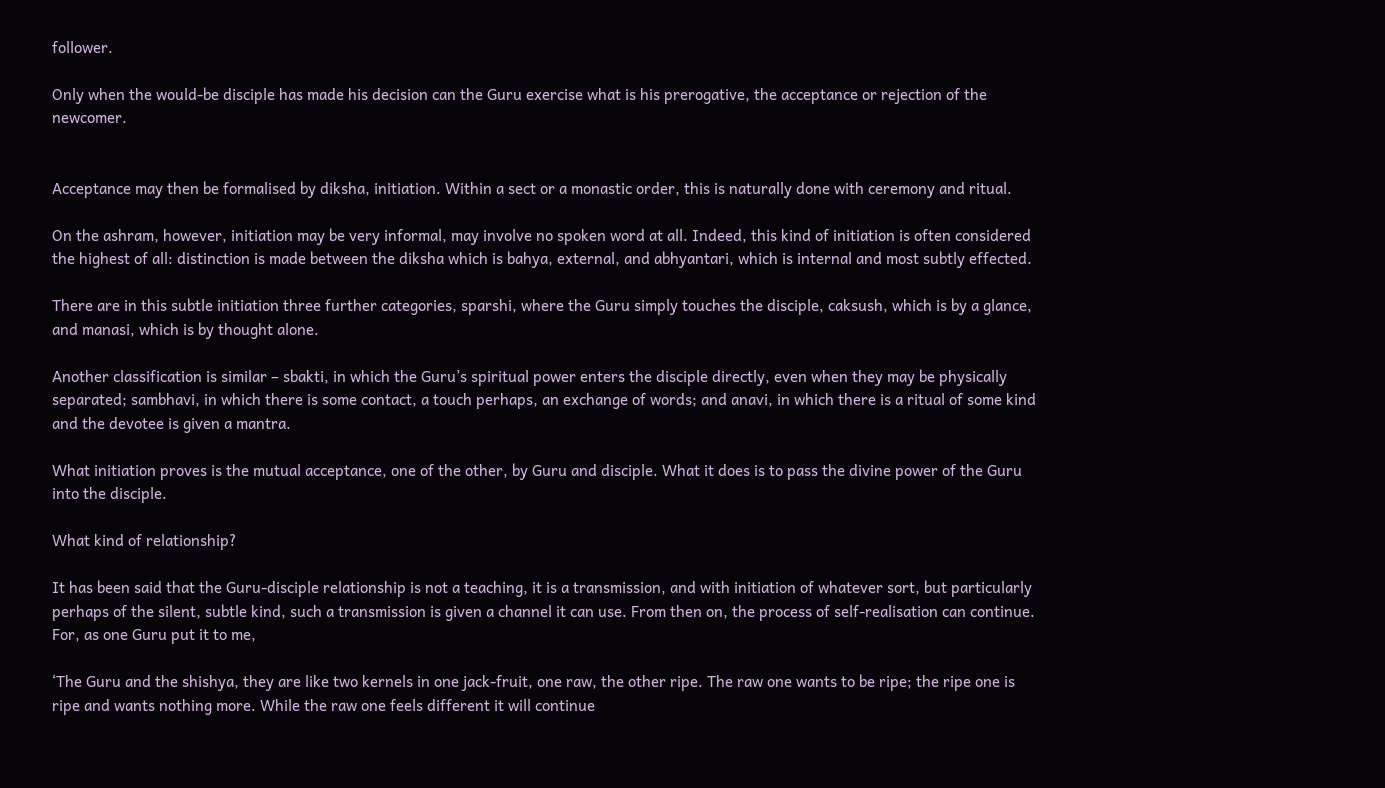follower.

Only when the would-be disciple has made his decision can the Guru exercise what is his prerogative, the acceptance or rejection of the newcomer.


Acceptance may then be formalised by diksha, initiation. Within a sect or a monastic order, this is naturally done with ceremony and ritual.

On the ashram, however, initiation may be very informal, may involve no spoken word at all. Indeed, this kind of initiation is often considered the highest of all: distinction is made between the diksha which is bahya, external, and abhyantari, which is internal and most subtly effected.

There are in this subtle initiation three further categories, sparshi, where the Guru simply touches the disciple, caksush, which is by a glance, and manasi, which is by thought alone.

Another classification is similar – sbakti, in which the Guru’s spiritual power enters the disciple directly, even when they may be physically separated; sambhavi, in which there is some contact, a touch perhaps, an exchange of words; and anavi, in which there is a ritual of some kind and the devotee is given a mantra.

What initiation proves is the mutual acceptance, one of the other, by Guru and disciple. What it does is to pass the divine power of the Guru into the disciple.

What kind of relationship?

It has been said that the Guru-disciple relationship is not a teaching, it is a transmission, and with initiation of whatever sort, but particularly perhaps of the silent, subtle kind, such a transmission is given a channel it can use. From then on, the process of self-realisation can continue. For, as one Guru put it to me,

‘The Guru and the shishya, they are like two kernels in one jack-fruit, one raw, the other ripe. The raw one wants to be ripe; the ripe one is ripe and wants nothing more. While the raw one feels different it will continue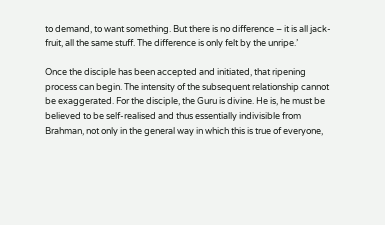to demand, to want something. But there is no difference – it is all jack-fruit, all the same stuff. The difference is only felt by the unripe.’

Once the disciple has been accepted and initiated, that ripening process can begin. The intensity of the subsequent relationship cannot be exaggerated. For the disciple, the Guru is divine. He is, he must be believed to be self-realised and thus essentially indivisible from Brahman, not only in the general way in which this is true of everyone,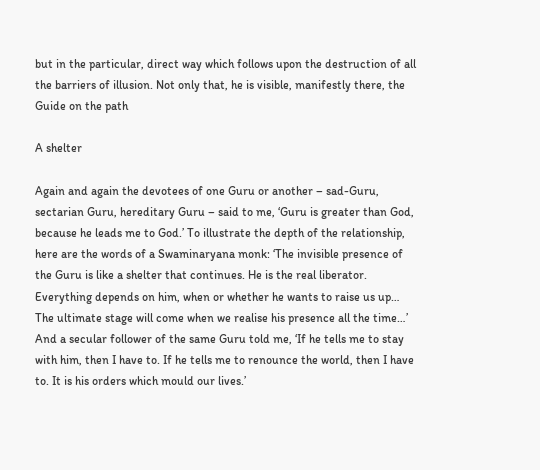but in the particular, direct way which follows upon the destruction of all the barriers of illusion. Not only that, he is visible, manifestly there, the Guide on the path

A shelter

Again and again the devotees of one Guru or another – sad-Guru, sectarian Guru, hereditary Guru – said to me, ‘Guru is greater than God, because he leads me to God.’ To illustrate the depth of the relationship, here are the words of a Swaminaryana monk: ‘The invisible presence of the Guru is like a shelter that continues. He is the real liberator. Everything depends on him, when or whether he wants to raise us up… The ultimate stage will come when we realise his presence all the time…’ And a secular follower of the same Guru told me, ‘If he tells me to stay with him, then I have to. If he tells me to renounce the world, then I have to. It is his orders which mould our lives.’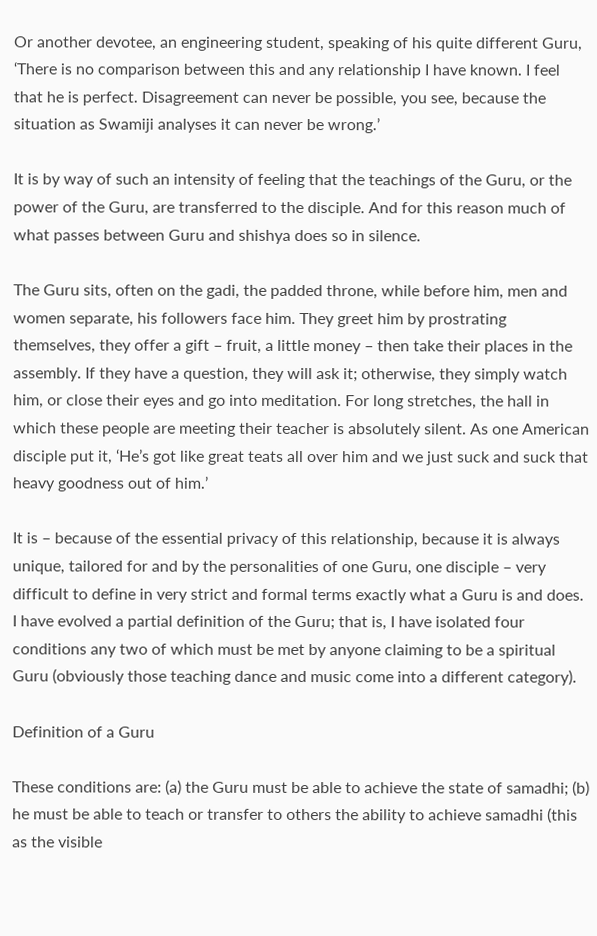Or another devotee, an engineering student, speaking of his quite different Guru, ‘There is no comparison between this and any relationship I have known. I feel that he is perfect. Disagreement can never be possible, you see, because the situation as Swamiji analyses it can never be wrong.’

It is by way of such an intensity of feeling that the teachings of the Guru, or the power of the Guru, are transferred to the disciple. And for this reason much of what passes between Guru and shishya does so in silence.

The Guru sits, often on the gadi, the padded throne, while before him, men and women separate, his followers face him. They greet him by prostrating themselves, they offer a gift – fruit, a little money – then take their places in the assembly. If they have a question, they will ask it; otherwise, they simply watch him, or close their eyes and go into meditation. For long stretches, the hall in which these people are meeting their teacher is absolutely silent. As one American disciple put it, ‘He’s got like great teats all over him and we just suck and suck that heavy goodness out of him.’

It is – because of the essential privacy of this relationship, because it is always unique, tailored for and by the personalities of one Guru, one disciple – very difficult to define in very strict and formal terms exactly what a Guru is and does. I have evolved a partial definition of the Guru; that is, I have isolated four conditions any two of which must be met by anyone claiming to be a spiritual Guru (obviously those teaching dance and music come into a different category).

Definition of a Guru

These conditions are: (a) the Guru must be able to achieve the state of samadhi; (b) he must be able to teach or transfer to others the ability to achieve samadhi (this as the visible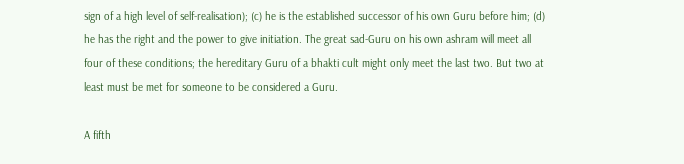sign of a high level of self-realisation); (c) he is the established successor of his own Guru before him; (d) he has the right and the power to give initiation. The great sad-Guru on his own ashram will meet all four of these conditions; the hereditary Guru of a bhakti cult might only meet the last two. But two at least must be met for someone to be considered a Guru.

A fifth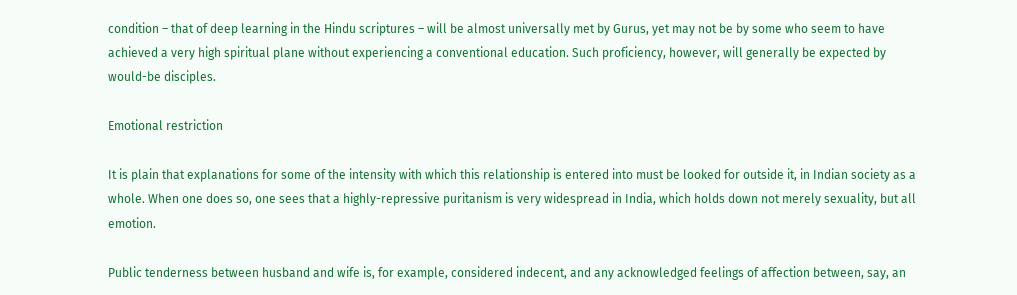condition – that of deep learning in the Hindu scriptures – will be almost universally met by Gurus, yet may not be by some who seem to have achieved a very high spiritual plane without experiencing a conventional education. Such proficiency, however, will generally be expected by would-be disciples.

Emotional restriction

It is plain that explanations for some of the intensity with which this relationship is entered into must be looked for outside it, in Indian society as a whole. When one does so, one sees that a highly-repressive puritanism is very widespread in India, which holds down not merely sexuality, but all emotion.

Public tenderness between husband and wife is, for example, considered indecent, and any acknowledged feelings of affection between, say, an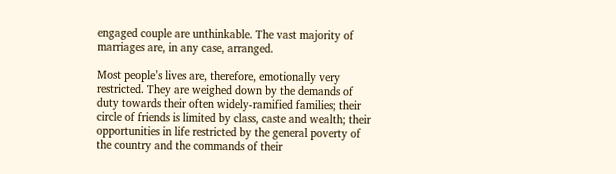engaged couple are unthinkable. The vast majority of marriages are, in any case, arranged.

Most people’s lives are, therefore, emotionally very restricted. They are weighed down by the demands of duty towards their often widely-ramified families; their circle of friends is limited by class, caste and wealth; their opportunities in life restricted by the general poverty of the country and the commands of their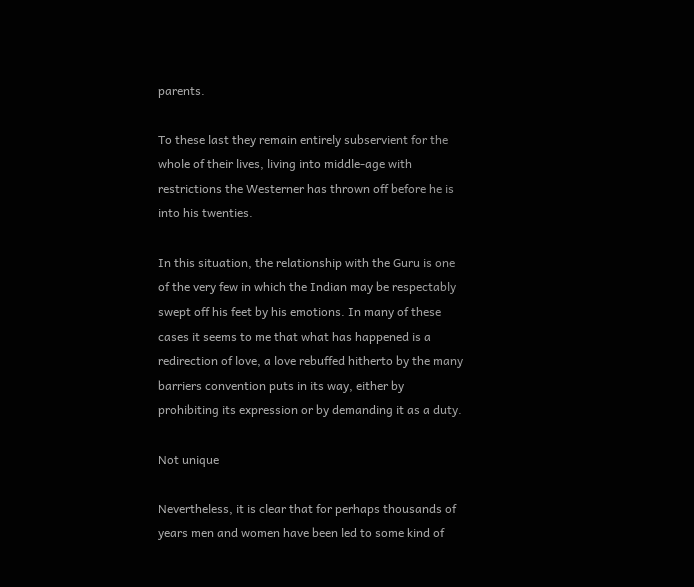parents.

To these last they remain entirely subservient for the whole of their lives, living into middle-age with restrictions the Westerner has thrown off before he is into his twenties.

In this situation, the relationship with the Guru is one of the very few in which the Indian may be respectably swept off his feet by his emotions. In many of these cases it seems to me that what has happened is a redirection of love, a love rebuffed hitherto by the many barriers convention puts in its way, either by prohibiting its expression or by demanding it as a duty.

Not unique

Nevertheless, it is clear that for perhaps thousands of years men and women have been led to some kind of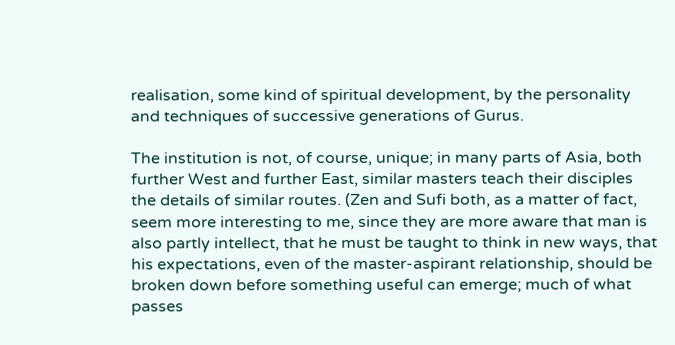realisation, some kind of spiritual development, by the personality and techniques of successive generations of Gurus.

The institution is not, of course, unique; in many parts of Asia, both further West and further East, similar masters teach their disciples the details of similar routes. (Zen and Sufi both, as a matter of fact, seem more interesting to me, since they are more aware that man is also partly intellect, that he must be taught to think in new ways, that his expectations, even of the master-aspirant relationship, should be broken down before something useful can emerge; much of what passes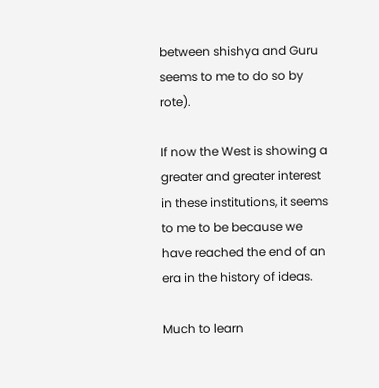between shishya and Guru seems to me to do so by rote).

If now the West is showing a greater and greater interest in these institutions, it seems to me to be because we have reached the end of an era in the history of ideas.

Much to learn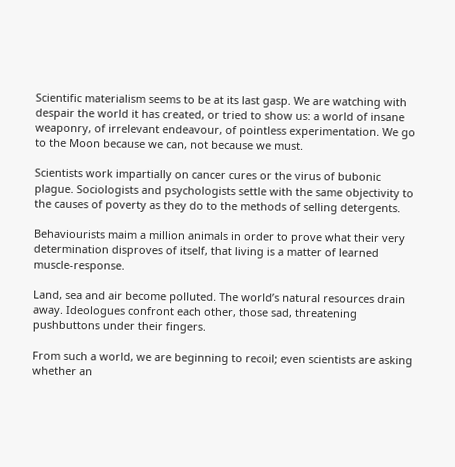Scientific materialism seems to be at its last gasp. We are watching with despair the world it has created, or tried to show us: a world of insane weaponry, of irrelevant endeavour, of pointless experimentation. We go to the Moon because we can, not because we must.

Scientists work impartially on cancer cures or the virus of bubonic plague. Sociologists and psychologists settle with the same objectivity to the causes of poverty as they do to the methods of selling detergents.

Behaviourists maim a million animals in order to prove what their very determination disproves of itself, that living is a matter of learned muscle-response.

Land, sea and air become polluted. The world’s natural resources drain away. Ideologues confront each other, those sad, threatening pushbuttons under their fingers.

From such a world, we are beginning to recoil; even scientists are asking whether an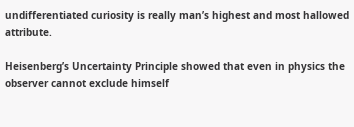undifferentiated curiosity is really man’s highest and most hallowed attribute.

Heisenberg’s Uncertainty Principle showed that even in physics the observer cannot exclude himself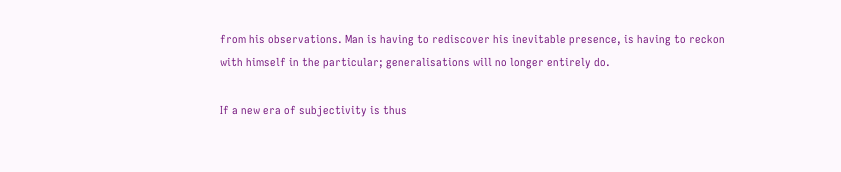from his observations. Man is having to rediscover his inevitable presence, is having to reckon with himself in the particular; generalisations will no longer entirely do.

If a new era of subjectivity is thus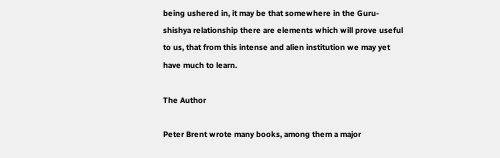being ushered in, it may be that somewhere in the Guru-shishya relationship there are elements which will prove useful to us, that from this intense and alien institution we may yet have much to learn.

The Author

Peter Brent wrote many books, among them a major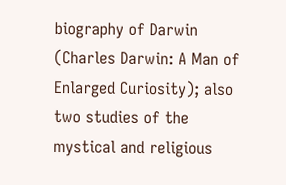biography of Darwin (Charles Darwin: A Man of Enlarged Curiosity); also two studies of the mystical and religious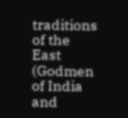traditions of the East (Godmen of India and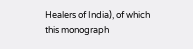Healers of India), of which this monograph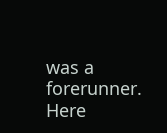was a forerunner. Here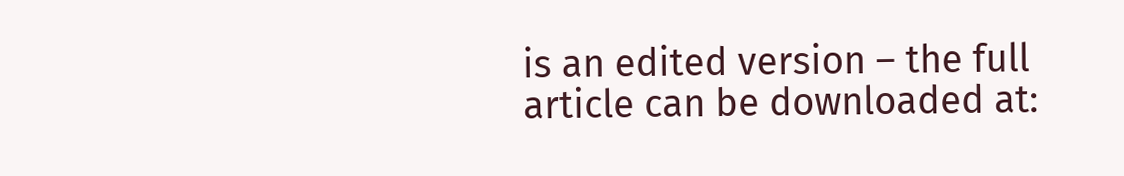is an edited version – the full article can be downloaded at: